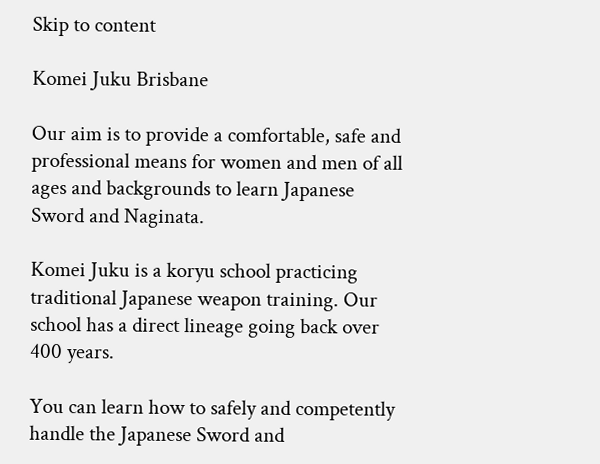Skip to content

Komei Juku Brisbane

Our aim is to provide a comfortable, safe and professional means for women and men of all ages and backgrounds to learn Japanese Sword and Naginata.

Komei Juku is a koryu school practicing traditional Japanese weapon training. Our school has a direct lineage going back over 400 years.

You can learn how to safely and competently handle the Japanese Sword and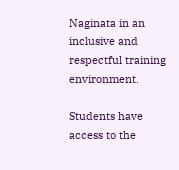Naginata in an inclusive and respectful training environment.

Students have access to the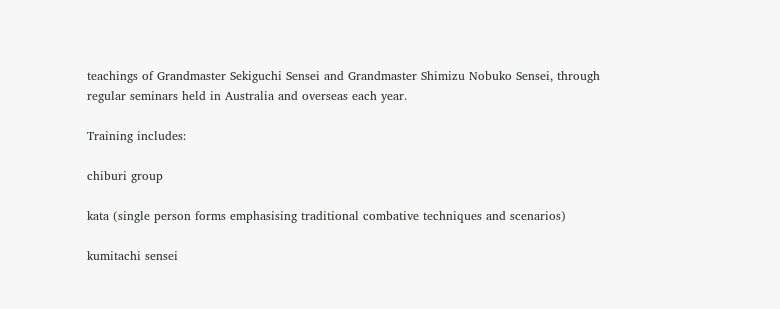teachings of Grandmaster Sekiguchi Sensei and Grandmaster Shimizu Nobuko Sensei, through regular seminars held in Australia and overseas each year.

Training includes:

chiburi group

kata (single person forms emphasising traditional combative techniques and scenarios)

kumitachi sensei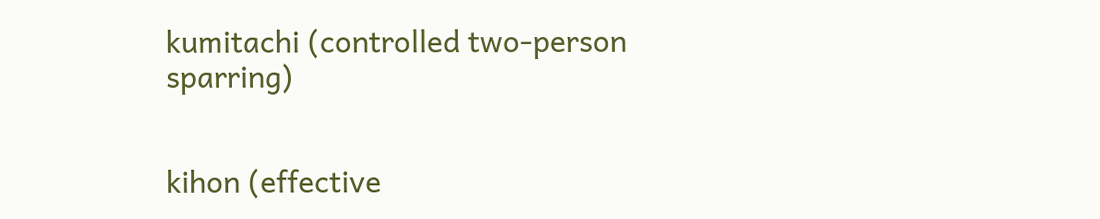kumitachi (controlled two-person sparring)


kihon (effective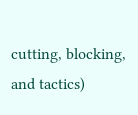cutting, blocking, and tactics)